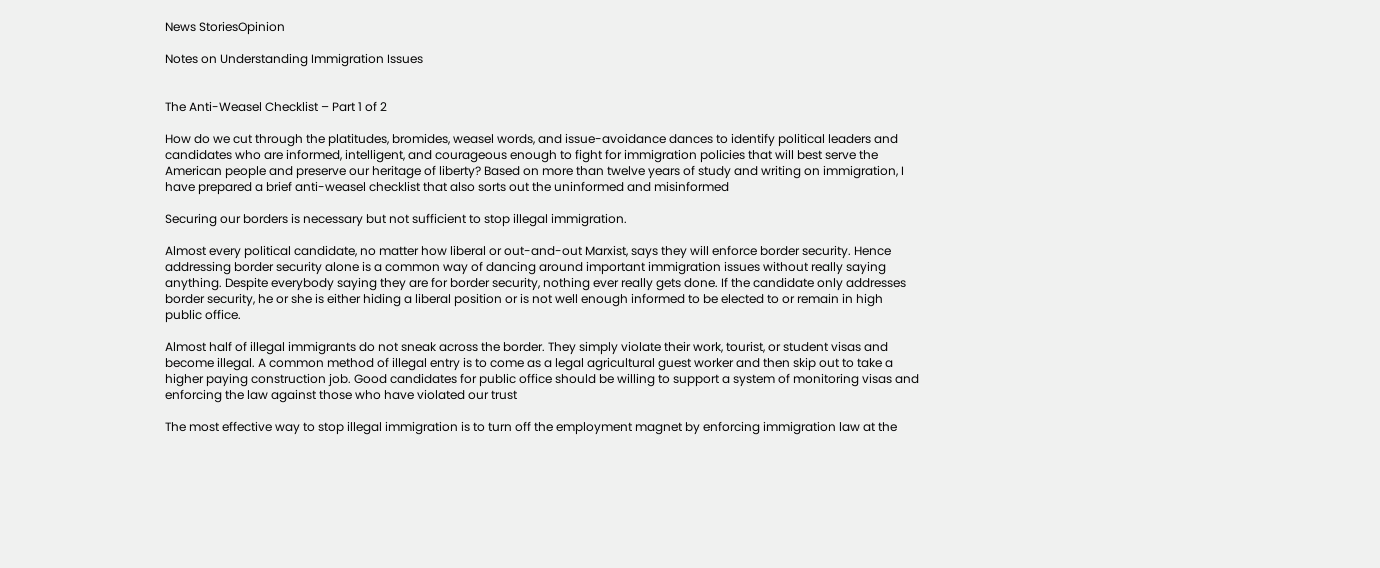News StoriesOpinion

Notes on Understanding Immigration Issues


The Anti-Weasel Checklist – Part 1 of 2

How do we cut through the platitudes, bromides, weasel words, and issue-avoidance dances to identify political leaders and candidates who are informed, intelligent, and courageous enough to fight for immigration policies that will best serve the American people and preserve our heritage of liberty? Based on more than twelve years of study and writing on immigration, I have prepared a brief anti-weasel checklist that also sorts out the uninformed and misinformed

Securing our borders is necessary but not sufficient to stop illegal immigration.

Almost every political candidate, no matter how liberal or out-and-out Marxist, says they will enforce border security. Hence addressing border security alone is a common way of dancing around important immigration issues without really saying anything. Despite everybody saying they are for border security, nothing ever really gets done. If the candidate only addresses border security, he or she is either hiding a liberal position or is not well enough informed to be elected to or remain in high public office.

Almost half of illegal immigrants do not sneak across the border. They simply violate their work, tourist, or student visas and become illegal. A common method of illegal entry is to come as a legal agricultural guest worker and then skip out to take a higher paying construction job. Good candidates for public office should be willing to support a system of monitoring visas and enforcing the law against those who have violated our trust

The most effective way to stop illegal immigration is to turn off the employment magnet by enforcing immigration law at the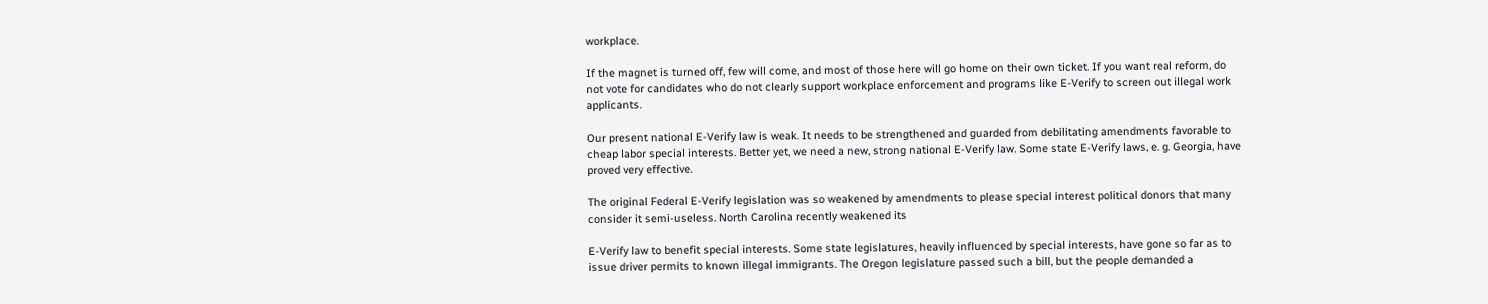workplace.

If the magnet is turned off, few will come, and most of those here will go home on their own ticket. If you want real reform, do not vote for candidates who do not clearly support workplace enforcement and programs like E-Verify to screen out illegal work applicants.

Our present national E-Verify law is weak. It needs to be strengthened and guarded from debilitating amendments favorable to cheap labor special interests. Better yet, we need a new, strong national E-Verify law. Some state E-Verify laws, e. g. Georgia, have proved very effective.

The original Federal E-Verify legislation was so weakened by amendments to please special interest political donors that many consider it semi-useless. North Carolina recently weakened its

E-Verify law to benefit special interests. Some state legislatures, heavily influenced by special interests, have gone so far as to issue driver permits to known illegal immigrants. The Oregon legislature passed such a bill, but the people demanded a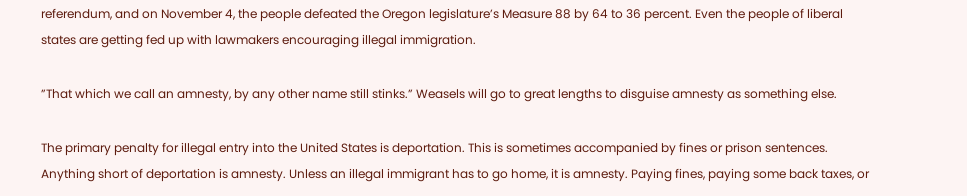referendum, and on November 4, the people defeated the Oregon legislature’s Measure 88 by 64 to 36 percent. Even the people of liberal states are getting fed up with lawmakers encouraging illegal immigration.

”That which we call an amnesty, by any other name still stinks.” Weasels will go to great lengths to disguise amnesty as something else.

The primary penalty for illegal entry into the United States is deportation. This is sometimes accompanied by fines or prison sentences. Anything short of deportation is amnesty. Unless an illegal immigrant has to go home, it is amnesty. Paying fines, paying some back taxes, or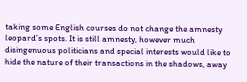taking some English courses do not change the amnesty leopard’s spots. It is still amnesty, however much disingenuous politicians and special interests would like to hide the nature of their transactions in the shadows, away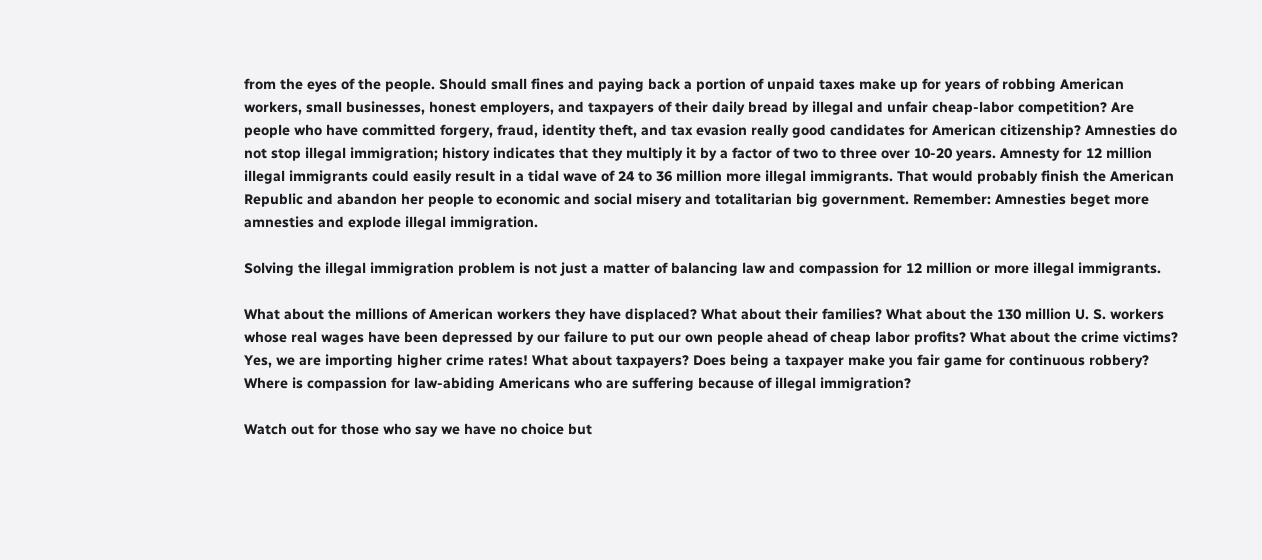from the eyes of the people. Should small fines and paying back a portion of unpaid taxes make up for years of robbing American workers, small businesses, honest employers, and taxpayers of their daily bread by illegal and unfair cheap-labor competition? Are people who have committed forgery, fraud, identity theft, and tax evasion really good candidates for American citizenship? Amnesties do not stop illegal immigration; history indicates that they multiply it by a factor of two to three over 10-20 years. Amnesty for 12 million illegal immigrants could easily result in a tidal wave of 24 to 36 million more illegal immigrants. That would probably finish the American Republic and abandon her people to economic and social misery and totalitarian big government. Remember: Amnesties beget more amnesties and explode illegal immigration.

Solving the illegal immigration problem is not just a matter of balancing law and compassion for 12 million or more illegal immigrants.

What about the millions of American workers they have displaced? What about their families? What about the 130 million U. S. workers whose real wages have been depressed by our failure to put our own people ahead of cheap labor profits? What about the crime victims? Yes, we are importing higher crime rates! What about taxpayers? Does being a taxpayer make you fair game for continuous robbery? Where is compassion for law-abiding Americans who are suffering because of illegal immigration?

Watch out for those who say we have no choice but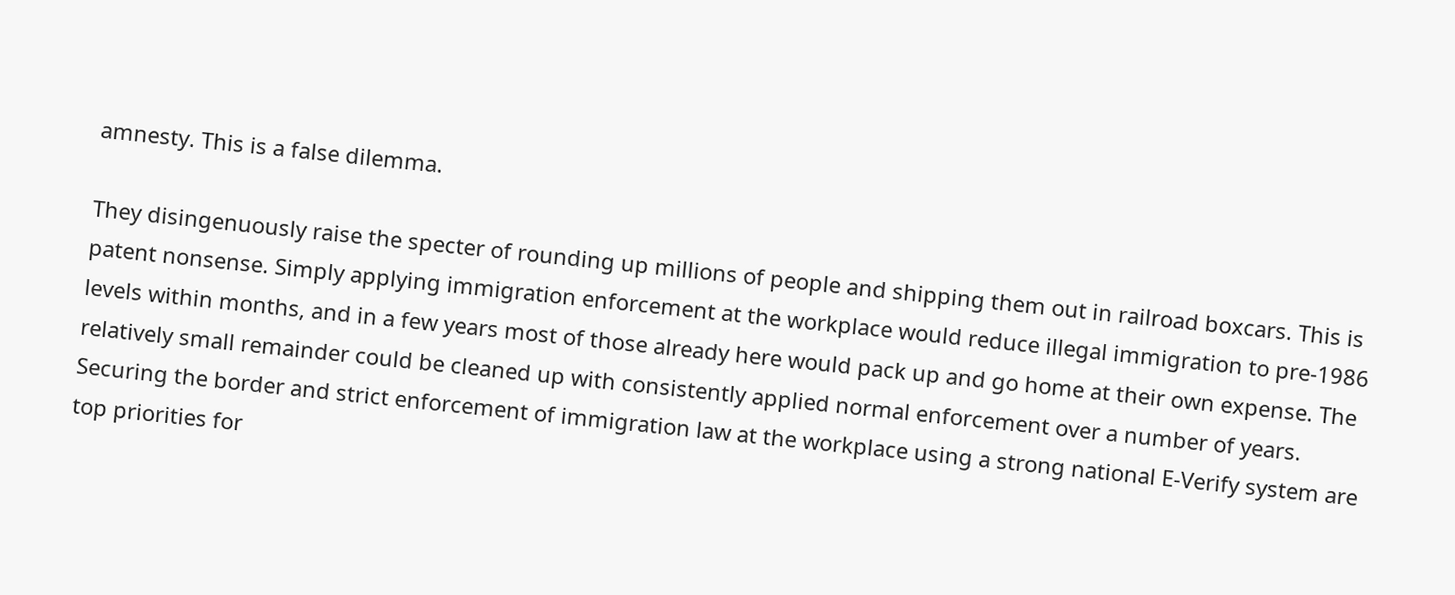amnesty. This is a false dilemma.

They disingenuously raise the specter of rounding up millions of people and shipping them out in railroad boxcars. This is patent nonsense. Simply applying immigration enforcement at the workplace would reduce illegal immigration to pre-1986 levels within months, and in a few years most of those already here would pack up and go home at their own expense. The relatively small remainder could be cleaned up with consistently applied normal enforcement over a number of years. Securing the border and strict enforcement of immigration law at the workplace using a strong national E-Verify system are top priorities for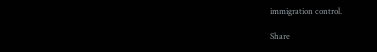immigration control.

Share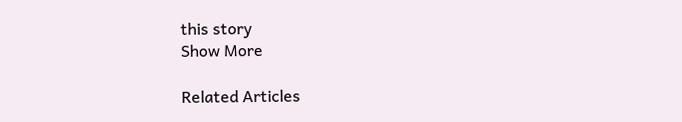this story
Show More

Related Articles